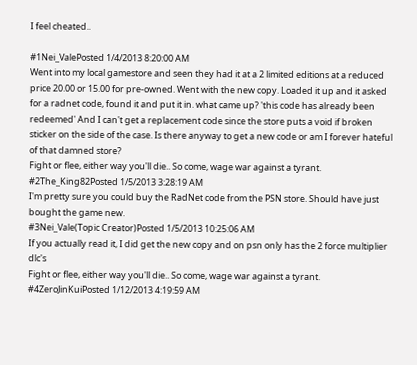I feel cheated..

#1Nei_ValePosted 1/4/2013 8:20:00 AM
Went into my local gamestore and seen they had it at a 2 limited editions at a reduced price 20.00 or 15.00 for pre-owned. Went with the new copy. Loaded it up and it asked for a radnet code, found it and put it in. what came up? 'this code has already been redeemed' And I can't get a replacement code since the store puts a void if broken sticker on the side of the case. Is there anyway to get a new code or am I forever hateful of that damned store?
Fight or flee, either way you'll die.. So come, wage war against a tyrant.
#2The_King82Posted 1/5/2013 3:28:19 AM
I'm pretty sure you could buy the RadNet code from the PSN store. Should have just bought the game new.
#3Nei_Vale(Topic Creator)Posted 1/5/2013 10:25:06 AM
If you actually read it, I did get the new copy and on psn only has the 2 force multiplier dlc's
Fight or flee, either way you'll die.. So come, wage war against a tyrant.
#4ZeroJinKuiPosted 1/12/2013 4:19:59 AM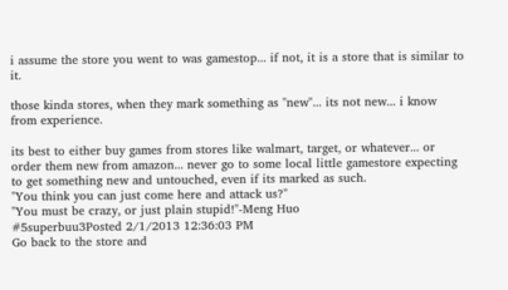i assume the store you went to was gamestop... if not, it is a store that is similar to it.

those kinda stores, when they mark something as "new"... its not new... i know from experience.

its best to either buy games from stores like walmart, target, or whatever... or order them new from amazon... never go to some local little gamestore expecting to get something new and untouched, even if its marked as such.
"You think you can just come here and attack us?"
"You must be crazy, or just plain stupid!"-Meng Huo
#5superbuu3Posted 2/1/2013 12:36:03 PM
Go back to the store and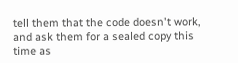tell them that the code doesn't work, and ask them for a sealed copy this time as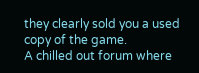they clearly sold you a used copy of the game.
A chilled out forum where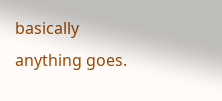basically anything goes.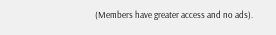(Members have greater access and no ads).